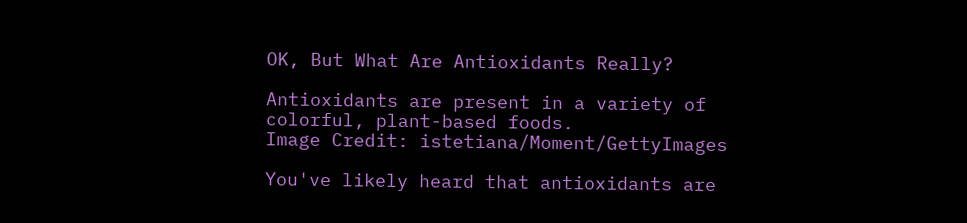OK, But What Are Antioxidants Really?

Antioxidants are present in a variety of colorful, plant-based foods.
Image Credit: istetiana/Moment/GettyImages

You've likely heard that antioxidants are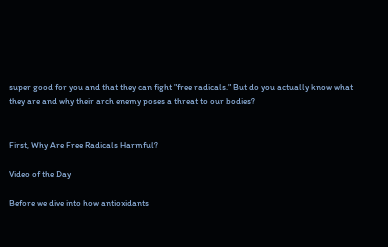super good for you and that they can fight "free radicals." But do you actually know what they are and why their arch enemy poses a threat to our bodies?


First, Why Are Free Radicals Harmful?

Video of the Day

Before we dive into how antioxidants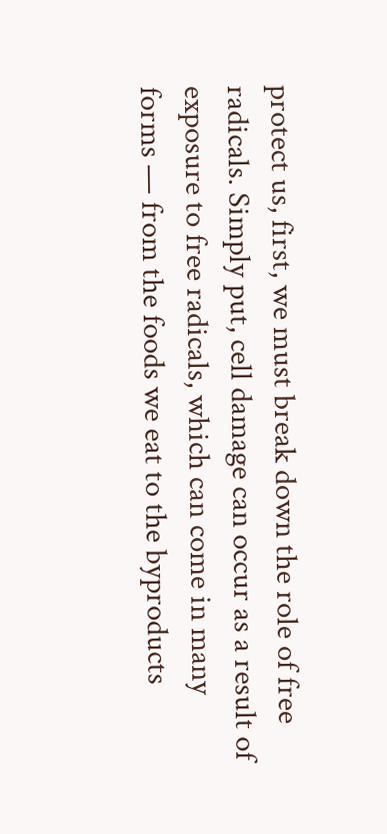protect us, first, we must break down the role of free radicals. Simply put, cell damage can occur as a result of exposure to free radicals, which can come in many forms — from the foods we eat to the byproducts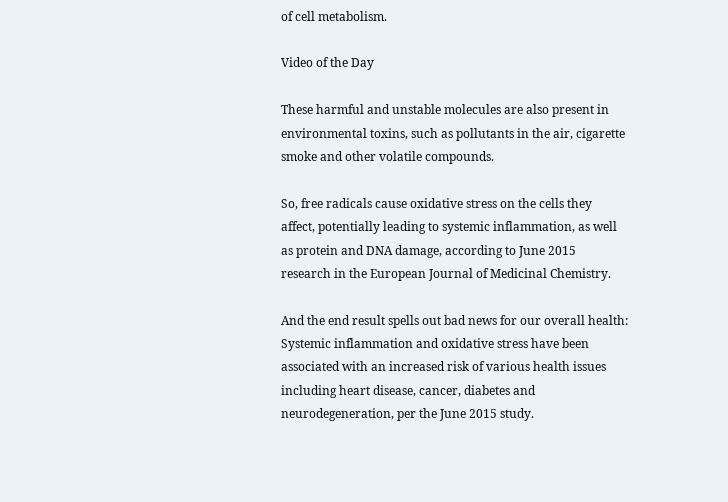of cell metabolism.

Video of the Day

These harmful and unstable molecules are also present in environmental toxins, such as pollutants in the air, cigarette smoke and other volatile compounds.

So, free radicals cause oxidative stress on the cells they affect, potentially leading to systemic inflammation, as well as protein and DNA damage, according to June 2015 research in the European Journal of Medicinal Chemistry.

And the end result spells out bad news for our overall health: Systemic inflammation and oxidative stress have been associated with an increased risk of various health issues including heart disease, cancer, diabetes and neurodegeneration, per the June 2015 study.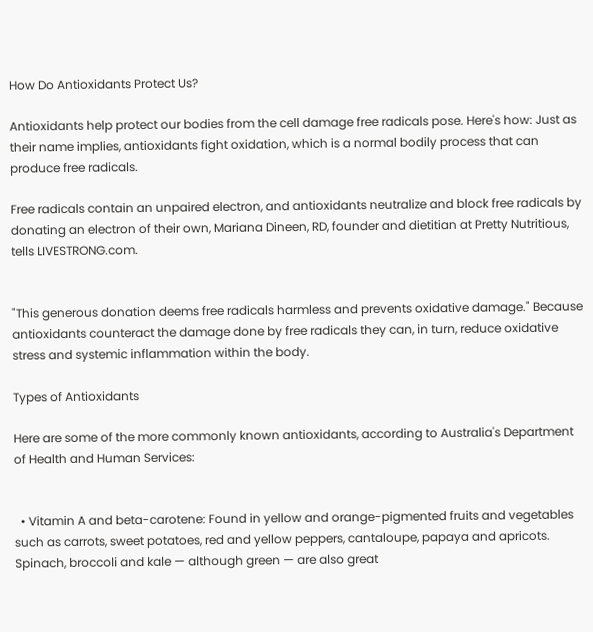How Do Antioxidants Protect Us?

Antioxidants help protect our bodies from the cell damage free radicals pose. Here's how: Just as their name implies, antioxidants fight oxidation, which is a normal bodily process that can produce free radicals.

Free radicals contain an unpaired electron, and antioxidants neutralize and block free radicals by donating an electron of their own, Mariana Dineen, RD, founder and dietitian at Pretty Nutritious, tells LIVESTRONG.com.


"This generous donation deems free radicals harmless and prevents oxidative damage." Because antioxidants counteract the damage done by free radicals they can, in turn, reduce oxidative stress and systemic inflammation within the body.

Types of Antioxidants

Here are some of the more commonly known antioxidants, according to Australia's Department of Health and Human Services:


  • Vitamin A and beta-carotene: Found in yellow and orange-pigmented fruits and vegetables such as carrots, sweet potatoes, red and yellow peppers, cantaloupe, papaya and apricots. Spinach, broccoli and kale — although green — are also great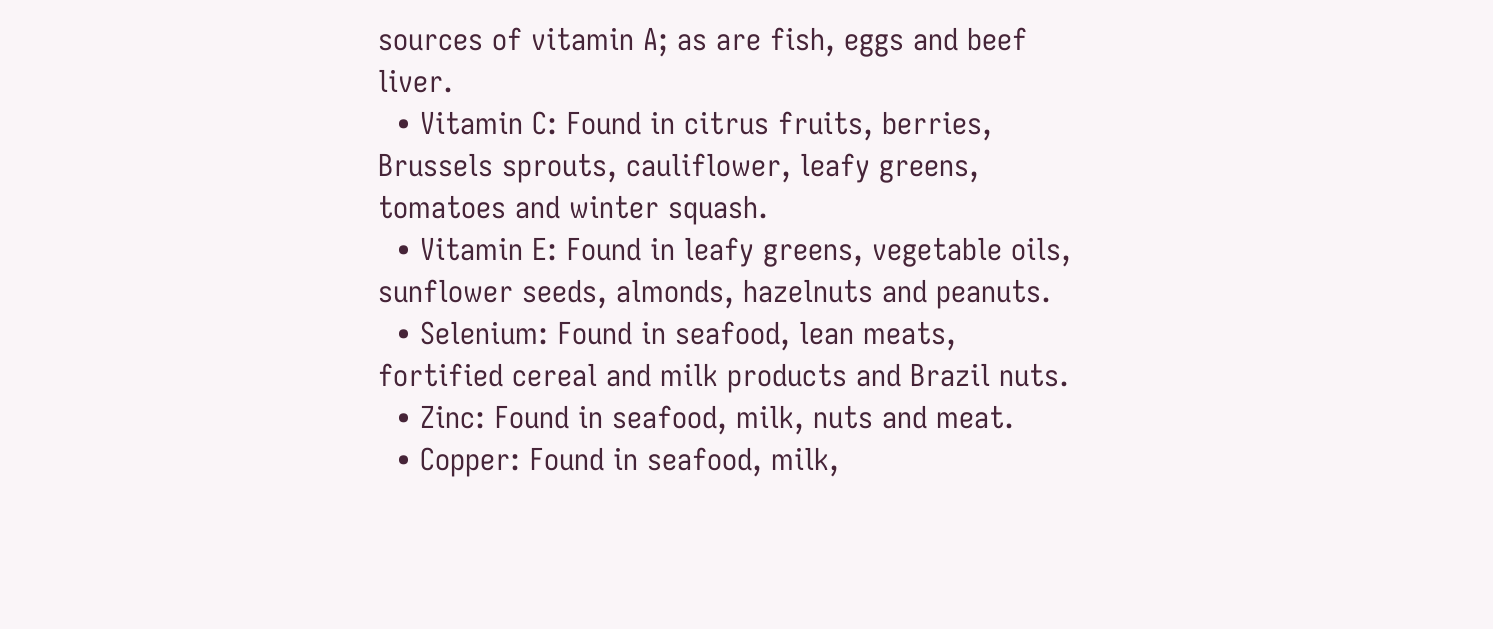sources of vitamin A; as are fish, eggs and beef liver.
  • Vitamin C: Found in citrus fruits, berries, Brussels sprouts, cauliflower, leafy greens, tomatoes and winter squash.
  • Vitamin E: Found in leafy greens, vegetable oils, sunflower seeds, almonds, hazelnuts and peanuts.
  • Selenium: Found in seafood, lean meats, fortified cereal and milk products and Brazil nuts.
  • Zinc: Found in seafood, milk, nuts and meat.
  • Copper: Found in seafood, milk,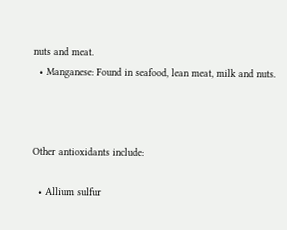nuts and meat.
  • Manganese: Found in seafood, lean meat, milk and nuts.



Other antioxidants include:

  • Allium sulfur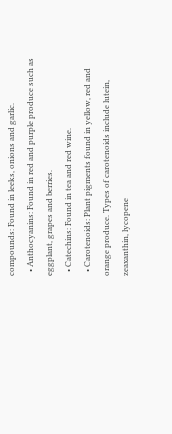compounds: Found in leeks, onions and garlic.
  • Anthocyanins: Found in red and purple produce such as eggplant, grapes and berries.
  • Catechins: Found in tea and red wine.
  • Carotenoids: Plant pigments found in yellow, red and orange produce. Types of carotenoids include lutein, zeaxanthin, lycopene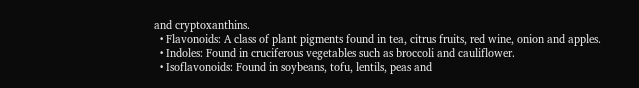and cryptoxanthins.
  • Flavonoids: A class of plant pigments found in tea, citrus fruits, red wine, onion and apples.
  • Indoles: Found in cruciferous vegetables such as broccoli and cauliflower.
  • Isoflavonoids: Found in soybeans, tofu, lentils, peas and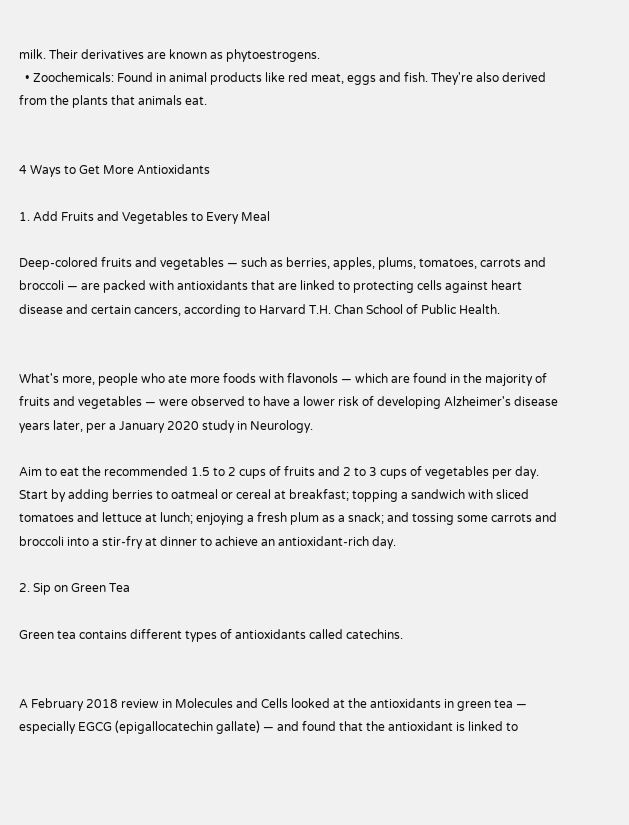milk. Their derivatives are known as phytoestrogens.
  • Zoochemicals: Found in animal products like red meat, eggs and fish. They're also derived from the plants that animals eat.


4 Ways to Get More Antioxidants

1. Add Fruits and Vegetables to Every Meal

Deep-colored fruits and vegetables — such as berries, apples, plums, tomatoes, carrots and broccoli — are packed with antioxidants that are linked to protecting cells against heart disease and certain cancers, according to Harvard T.H. Chan School of Public Health.


What's more, people who ate more foods with flavonols — which are found in the majority of fruits and vegetables — were observed to have a lower risk of developing Alzheimer's disease years later, per a January 2020 study in Neurology.

Aim to eat the recommended 1.5 to 2 cups of fruits and 2 to 3 cups of vegetables per day. Start by adding berries to oatmeal or cereal at breakfast; topping a sandwich with sliced tomatoes and lettuce at lunch; enjoying a fresh plum as a snack; and tossing some carrots and broccoli into a stir-fry at dinner to achieve an antioxidant-rich day.

2. Sip on Green Tea

Green tea contains different types of antioxidants called catechins.


A February 2018 review in Molecules and Cells looked at the antioxidants in green tea — especially EGCG (epigallocatechin gallate) — and found that the antioxidant is linked to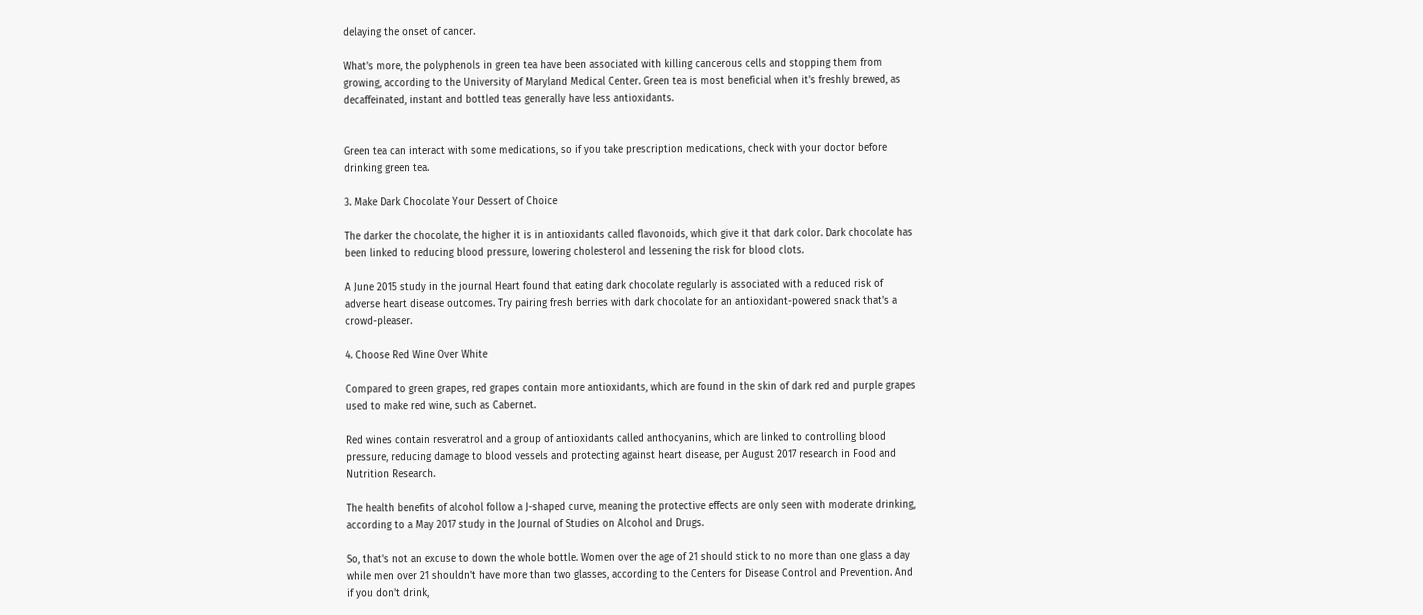delaying the onset of cancer.

What's more, the polyphenols in green tea have been associated with killing cancerous cells and stopping them from growing, according to the University of Maryland Medical Center. Green tea is most beneficial when it's freshly brewed, as decaffeinated, instant and bottled teas generally have less antioxidants.


Green tea can interact with some medications, so if you take prescription medications, check with your doctor before drinking green tea.

3. Make Dark Chocolate Your Dessert of Choice

The darker the chocolate, the higher it is in antioxidants called flavonoids, which give it that dark color. Dark chocolate has been linked to reducing blood pressure, lowering cholesterol and lessening the risk for blood clots.

A June 2015 study in the journal Heart found that eating dark chocolate regularly is associated with a reduced risk of adverse heart disease outcomes. Try pairing fresh berries with dark chocolate for an antioxidant-powered snack that's a crowd-pleaser.

4. Choose Red Wine Over White

Compared to green grapes, red grapes contain more antioxidants, which are found in the skin of dark red and purple grapes used to make red wine, such as Cabernet.

Red wines contain resveratrol and a group of antioxidants called anthocyanins, which are linked to controlling blood pressure, reducing damage to blood vessels and protecting against heart disease, per August 2017 research in Food and Nutrition Research.

The health benefits of alcohol follow a J-shaped curve, meaning the protective effects are only seen with moderate drinking, according to a May 2017 study in the Journal of Studies on Alcohol and Drugs.

So, that's not an excuse to down the whole bottle. Women over the age of 21 should stick to no more than one glass a day while men over 21 shouldn't have more than two glasses, according to the Centers for Disease Control and Prevention. And if you don't drink,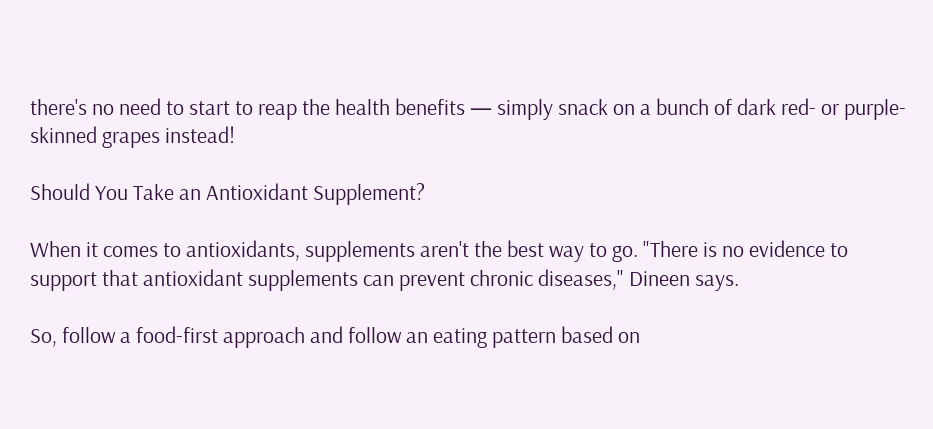there's no need to start to reap the health benefits — simply snack on a bunch of dark red- or purple-skinned grapes instead!

Should You Take an Antioxidant Supplement?

When it comes to antioxidants, supplements aren't the best way to go. "There is no evidence to support that antioxidant supplements can prevent chronic diseases," Dineen says.

So, follow a food-first approach and follow an eating pattern based on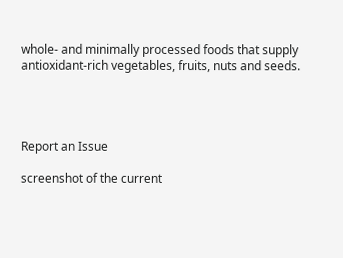whole- and minimally processed foods that supply antioxidant-rich vegetables, fruits, nuts and seeds.




Report an Issue

screenshot of the current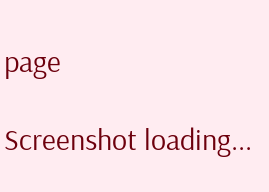page

Screenshot loading...